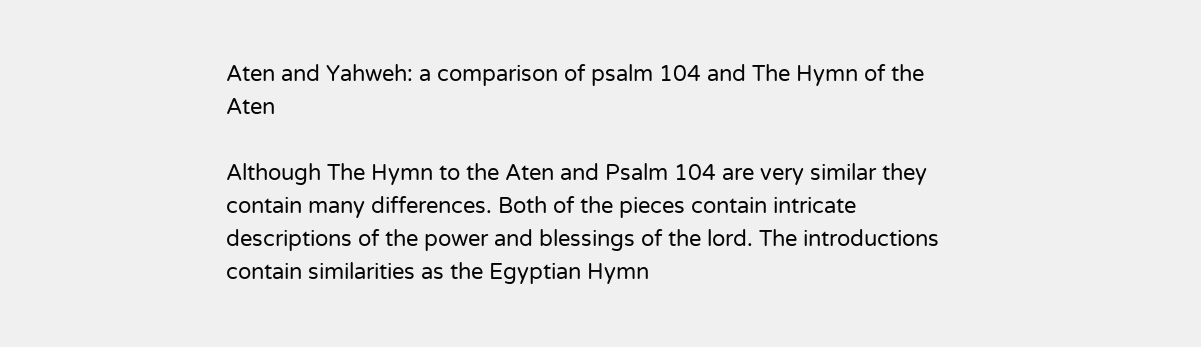Aten and Yahweh: a comparison of psalm 104 and The Hymn of the Aten

Although The Hymn to the Aten and Psalm 104 are very similar they contain many differences. Both of the pieces contain intricate descriptions of the power and blessings of the lord. The introductions contain similarities as the Egyptian Hymn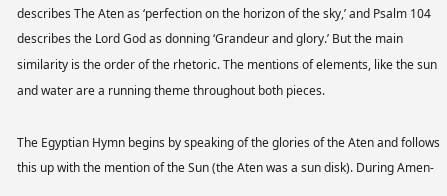describes The Aten as ‘perfection on the horizon of the sky,’ and Psalm 104 describes the Lord God as donning ‘Grandeur and glory.’ But the main similarity is the order of the rhetoric. The mentions of elements, like the sun and water are a running theme throughout both pieces.

The Egyptian Hymn begins by speaking of the glories of the Aten and follows this up with the mention of the Sun (the Aten was a sun disk). During Amen-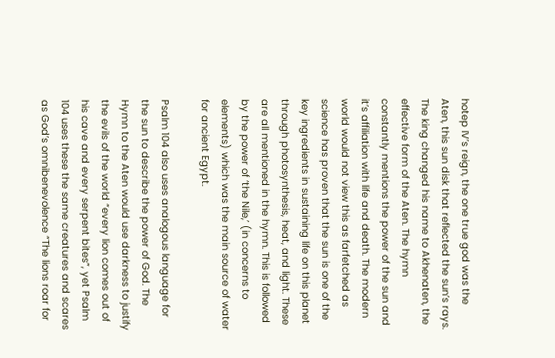hotep IV’s reign, the one true god was the Aten, this sun disk that reflected the sun’s rays. The king changed his name to Akhenaten, the effective form of the Aten. The hymn constantly mentions the power of the sun and it’s affiliation with life and death. The modern world would not view this as farfetched as science has proven that the sun is one of the key ingredients in sustaining life on this planet through photosynthesis, heat, and light. These are all mentioned in the hymn. This is followed by the power of ‘the Nile,’ (in concerns to elements) which was the main source of water for ancient Egypt.

Psalm 104 also uses analogous language for the sun to describe the power of God. The Hymn to the Aten would use darkness to justify the evils of the world “every lion comes out of his cave and every serpent bites”, yet Psalm 104 uses these the same creatures and scares as God’s omnibenevolence “The lions roar for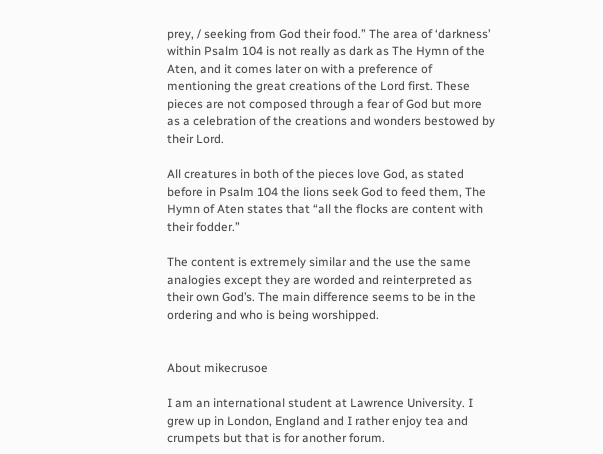prey, / seeking from God their food.” The area of ‘darkness’ within Psalm 104 is not really as dark as The Hymn of the Aten, and it comes later on with a preference of mentioning the great creations of the Lord first. These pieces are not composed through a fear of God but more as a celebration of the creations and wonders bestowed by their Lord.

All creatures in both of the pieces love God, as stated before in Psalm 104 the lions seek God to feed them, The Hymn of Aten states that “all the flocks are content with their fodder.”

The content is extremely similar and the use the same analogies except they are worded and reinterpreted as their own God’s. The main difference seems to be in the ordering and who is being worshipped.


About mikecrusoe

I am an international student at Lawrence University. I grew up in London, England and I rather enjoy tea and crumpets but that is for another forum.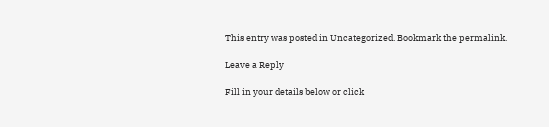This entry was posted in Uncategorized. Bookmark the permalink.

Leave a Reply

Fill in your details below or click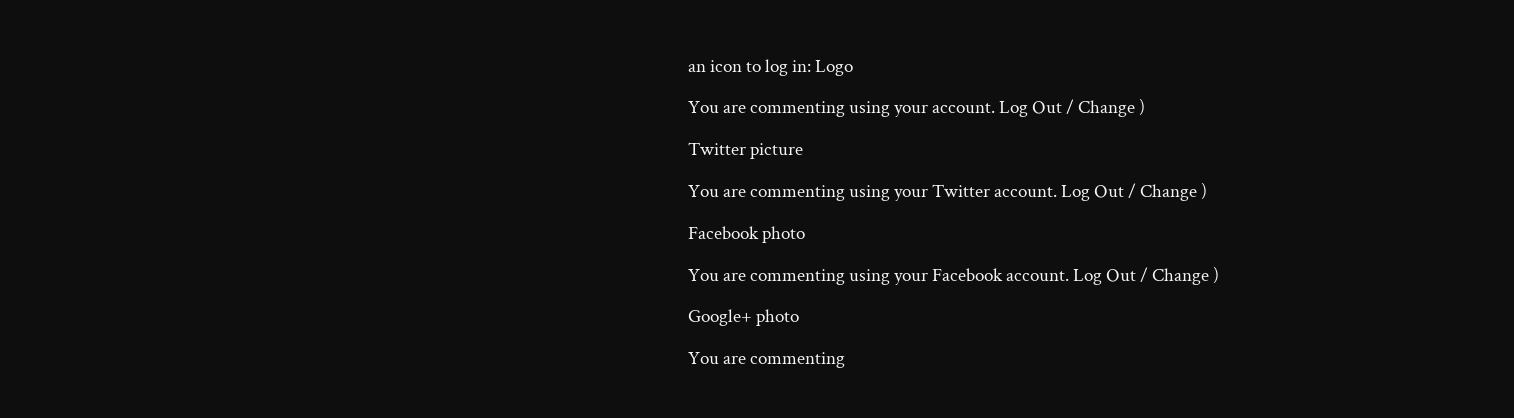an icon to log in: Logo

You are commenting using your account. Log Out / Change )

Twitter picture

You are commenting using your Twitter account. Log Out / Change )

Facebook photo

You are commenting using your Facebook account. Log Out / Change )

Google+ photo

You are commenting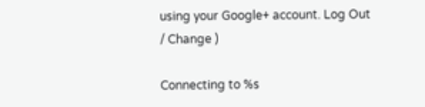using your Google+ account. Log Out / Change )

Connecting to %s